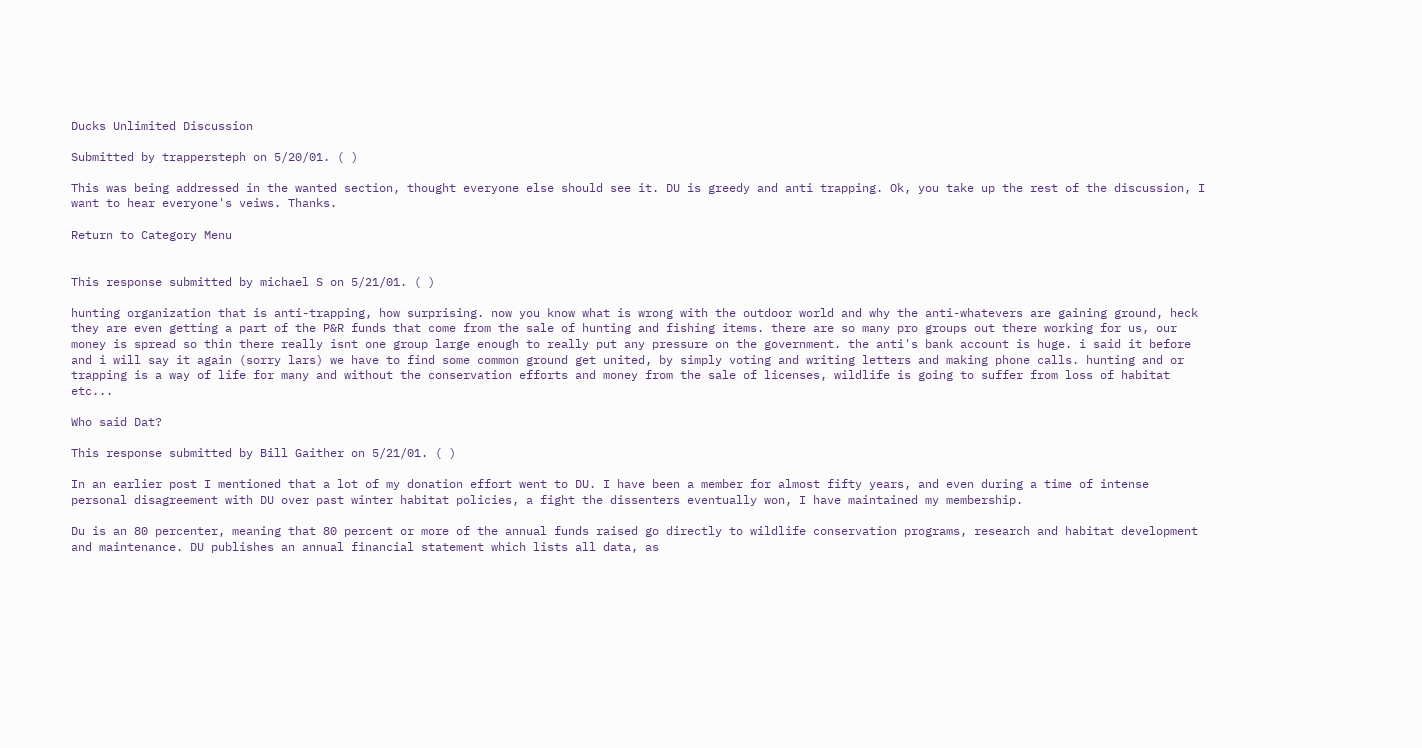Ducks Unlimited Discussion

Submitted by trappersteph on 5/20/01. ( )

This was being addressed in the wanted section, thought everyone else should see it. DU is greedy and anti trapping. Ok, you take up the rest of the discussion, I want to hear everyone's veiws. Thanks.

Return to Category Menu


This response submitted by michael S on 5/21/01. ( )

hunting organization that is anti-trapping, how surprising. now you know what is wrong with the outdoor world and why the anti-whatevers are gaining ground, heck they are even getting a part of the P&R funds that come from the sale of hunting and fishing items. there are so many pro groups out there working for us, our money is spread so thin there really isnt one group large enough to really put any pressure on the government. the anti's bank account is huge. i said it before and i will say it again (sorry lars) we have to find some common ground get united, by simply voting and writing letters and making phone calls. hunting and or trapping is a way of life for many and without the conservation efforts and money from the sale of licenses, wildlife is going to suffer from loss of habitat etc...

Who said Dat?

This response submitted by Bill Gaither on 5/21/01. ( )

In an earlier post I mentioned that a lot of my donation effort went to DU. I have been a member for almost fifty years, and even during a time of intense personal disagreement with DU over past winter habitat policies, a fight the dissenters eventually won, I have maintained my membership.

Du is an 80 percenter, meaning that 80 percent or more of the annual funds raised go directly to wildlife conservation programs, research and habitat development and maintenance. DU publishes an annual financial statement which lists all data, as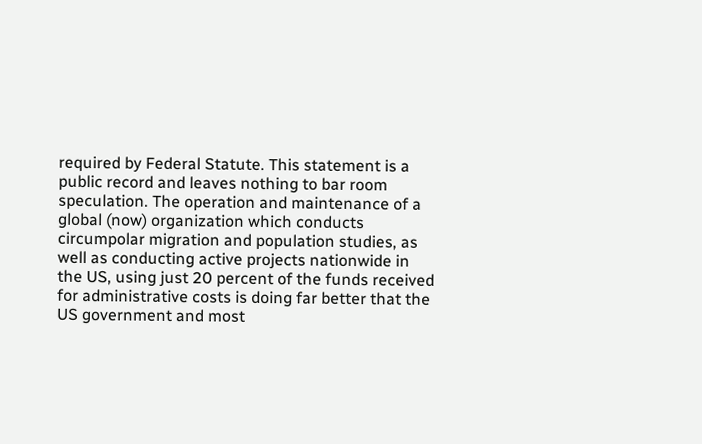required by Federal Statute. This statement is a public record and leaves nothing to bar room speculation. The operation and maintenance of a global (now) organization which conducts circumpolar migration and population studies, as well as conducting active projects nationwide in the US, using just 20 percent of the funds received for administrative costs is doing far better that the US government and most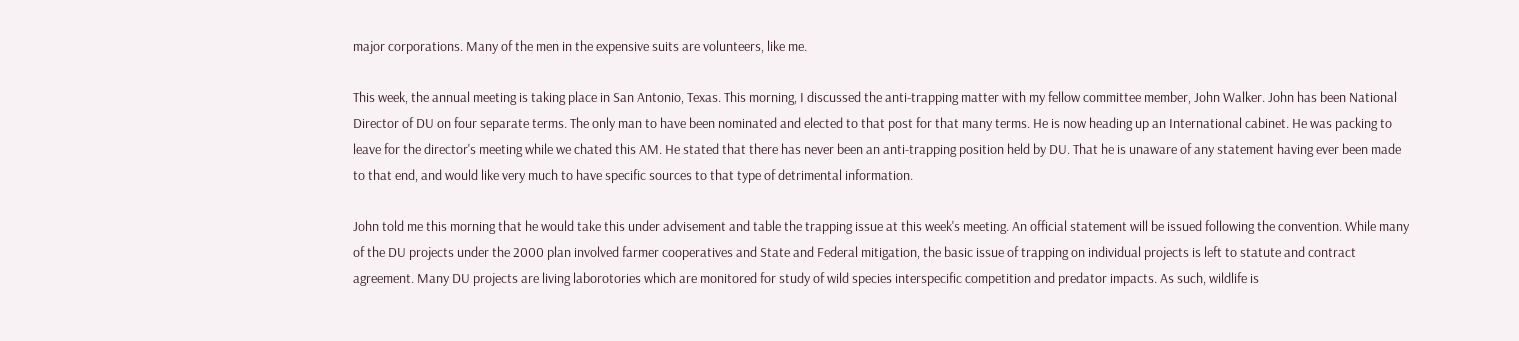major corporations. Many of the men in the expensive suits are volunteers, like me.

This week, the annual meeting is taking place in San Antonio, Texas. This morning, I discussed the anti-trapping matter with my fellow committee member, John Walker. John has been National Director of DU on four separate terms. The only man to have been nominated and elected to that post for that many terms. He is now heading up an International cabinet. He was packing to leave for the director's meeting while we chated this AM. He stated that there has never been an anti-trapping position held by DU. That he is unaware of any statement having ever been made to that end, and would like very much to have specific sources to that type of detrimental information.

John told me this morning that he would take this under advisement and table the trapping issue at this week's meeting. An official statement will be issued following the convention. While many of the DU projects under the 2000 plan involved farmer cooperatives and State and Federal mitigation, the basic issue of trapping on individual projects is left to statute and contract agreement. Many DU projects are living laborotories which are monitored for study of wild species interspecific competition and predator impacts. As such, wildlife is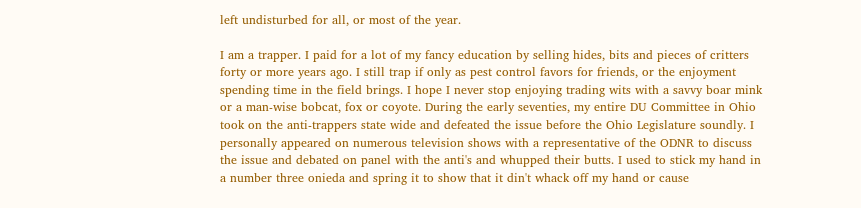left undisturbed for all, or most of the year.

I am a trapper. I paid for a lot of my fancy education by selling hides, bits and pieces of critters forty or more years ago. I still trap if only as pest control favors for friends, or the enjoyment spending time in the field brings. I hope I never stop enjoying trading wits with a savvy boar mink or a man-wise bobcat, fox or coyote. During the early seventies, my entire DU Committee in Ohio took on the anti-trappers state wide and defeated the issue before the Ohio Legislature soundly. I personally appeared on numerous television shows with a representative of the ODNR to discuss the issue and debated on panel with the anti's and whupped their butts. I used to stick my hand in a number three onieda and spring it to show that it din't whack off my hand or cause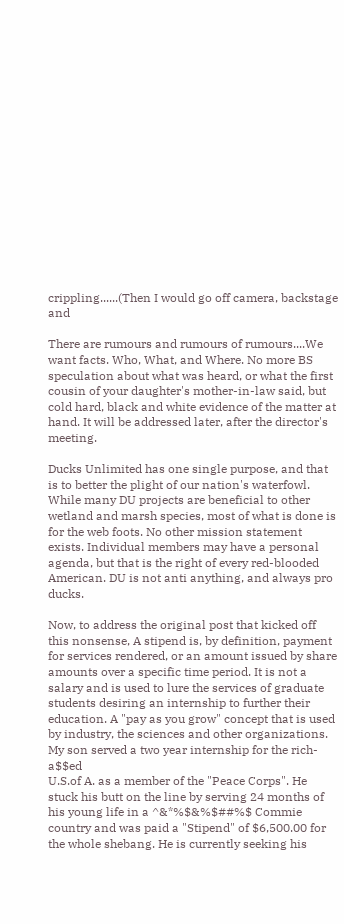crippling......(Then I would go off camera, backstage and

There are rumours and rumours of rumours....We want facts. Who, What, and Where. No more BS speculation about what was heard, or what the first cousin of your daughter's mother-in-law said, but cold hard, black and white evidence of the matter at hand. It will be addressed later, after the director's meeting.

Ducks Unlimited has one single purpose, and that is to better the plight of our nation's waterfowl. While many DU projects are beneficial to other wetland and marsh species, most of what is done is for the web foots. No other mission statement exists. Individual members may have a personal agenda, but that is the right of every red-blooded American. DU is not anti anything, and always pro ducks.

Now, to address the original post that kicked off this nonsense, A stipend is, by definition, payment for services rendered, or an amount issued by share amounts over a specific time period. It is not a salary and is used to lure the services of graduate students desiring an internship to further their education. A "pay as you grow" concept that is used by industry, the sciences and other organizations. My son served a two year internship for the rich-a$$ed
U.S.of A. as a member of the "Peace Corps". He stuck his butt on the line by serving 24 months of his young life in a ^&*%$&%$##%$ Commie country and was paid a "Stipend" of $6,500.00 for the whole shebang. He is currently seeking his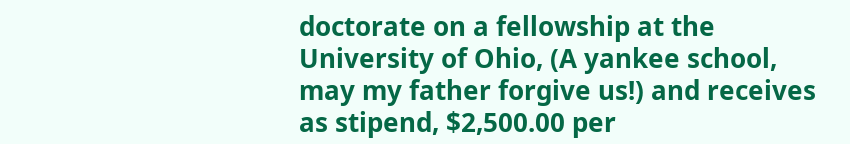doctorate on a fellowship at the University of Ohio, (A yankee school, may my father forgive us!) and receives as stipend, $2,500.00 per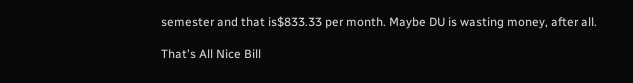semester and that is$833.33 per month. Maybe DU is wasting money, after all.

That's All Nice Bill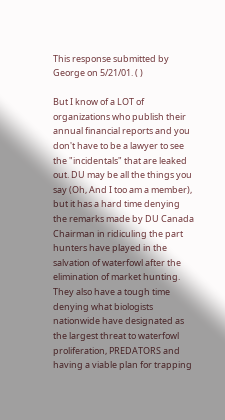This response submitted by George on 5/21/01. ( )

But I know of a LOT of organizations who publish their annual financial reports and you don't have to be a lawyer to see the "incidentals" that are leaked out. DU may be all the things you say (Oh, And I too am a member), but it has a hard time denying the remarks made by DU Canada Chairman in ridiculing the part hunters have played in the salvation of waterfowl after the elimination of market hunting. They also have a tough time denying what biologists nationwide have designated as the largest threat to waterfowl proliferation, PREDATORS and having a viable plan for trapping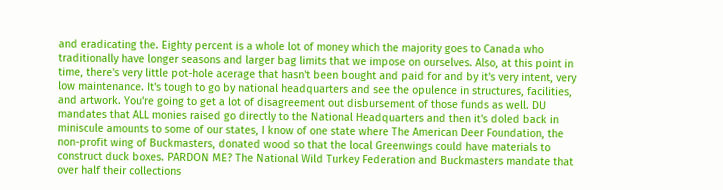and eradicating the. Eighty percent is a whole lot of money which the majority goes to Canada who traditionally have longer seasons and larger bag limits that we impose on ourselves. Also, at this point in time, there's very little pot-hole acerage that hasn't been bought and paid for and by it's very intent, very low maintenance. It's tough to go by national headquarters and see the opulence in structures, facilities, and artwork. You're going to get a lot of disagreement out disbursement of those funds as well. DU mandates that ALL monies raised go directly to the National Headquarters and then it's doled back in miniscule amounts to some of our states, I know of one state where The American Deer Foundation, the non-profit wing of Buckmasters, donated wood so that the local Greenwings could have materials to construct duck boxes. PARDON ME? The National Wild Turkey Federation and Buckmasters mandate that over half their collections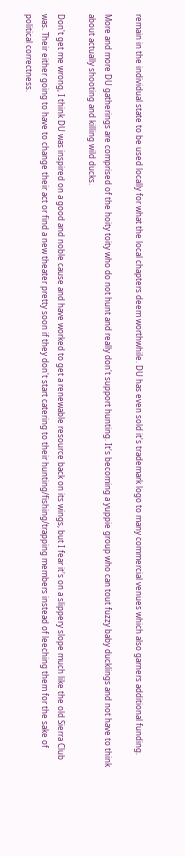remain in the individual state to be used locally for what the local chapters deem worthwhile. DU has even sold it's trademark logo to many commercial venues which also garners additional funding.

More and more DU gatherings are comprised of the hoity toity who do not hunt and really don't support hunting. It's becoming a yuppie group who can tout fuzzy baby ducklings and not have to think about actually shooting and killing wild ducks.

Don't get me wrong, I think DU was inspired on a good and noble cause and have worked to get a renewable resource back on its wings, but I fear it's on a slippery slope much like the old Sierra Club was. Their either going to have to change their act or find a new theater pretty soon if they don't start catering to their hunting/fishing/trapping members instead of leeching them for the sake of political correctness.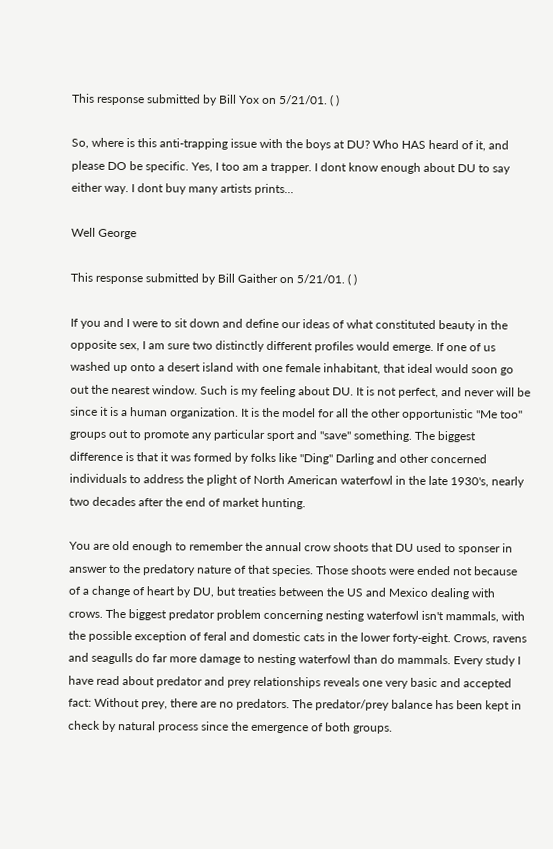This response submitted by Bill Yox on 5/21/01. ( )

So, where is this anti-trapping issue with the boys at DU? Who HAS heard of it, and please DO be specific. Yes, I too am a trapper. I dont know enough about DU to say either way. I dont buy many artists prints...

Well George

This response submitted by Bill Gaither on 5/21/01. ( )

If you and I were to sit down and define our ideas of what constituted beauty in the opposite sex, I am sure two distinctly different profiles would emerge. If one of us washed up onto a desert island with one female inhabitant, that ideal would soon go out the nearest window. Such is my feeling about DU. It is not perfect, and never will be since it is a human organization. It is the model for all the other opportunistic "Me too" groups out to promote any particular sport and "save" something. The biggest difference is that it was formed by folks like "Ding" Darling and other concerned individuals to address the plight of North American waterfowl in the late 1930's, nearly two decades after the end of market hunting.

You are old enough to remember the annual crow shoots that DU used to sponser in answer to the predatory nature of that species. Those shoots were ended not because of a change of heart by DU, but treaties between the US and Mexico dealing with crows. The biggest predator problem concerning nesting waterfowl isn't mammals, with the possible exception of feral and domestic cats in the lower forty-eight. Crows, ravens and seagulls do far more damage to nesting waterfowl than do mammals. Every study I have read about predator and prey relationships reveals one very basic and accepted fact: Without prey, there are no predators. The predator/prey balance has been kept in check by natural process since the emergence of both groups.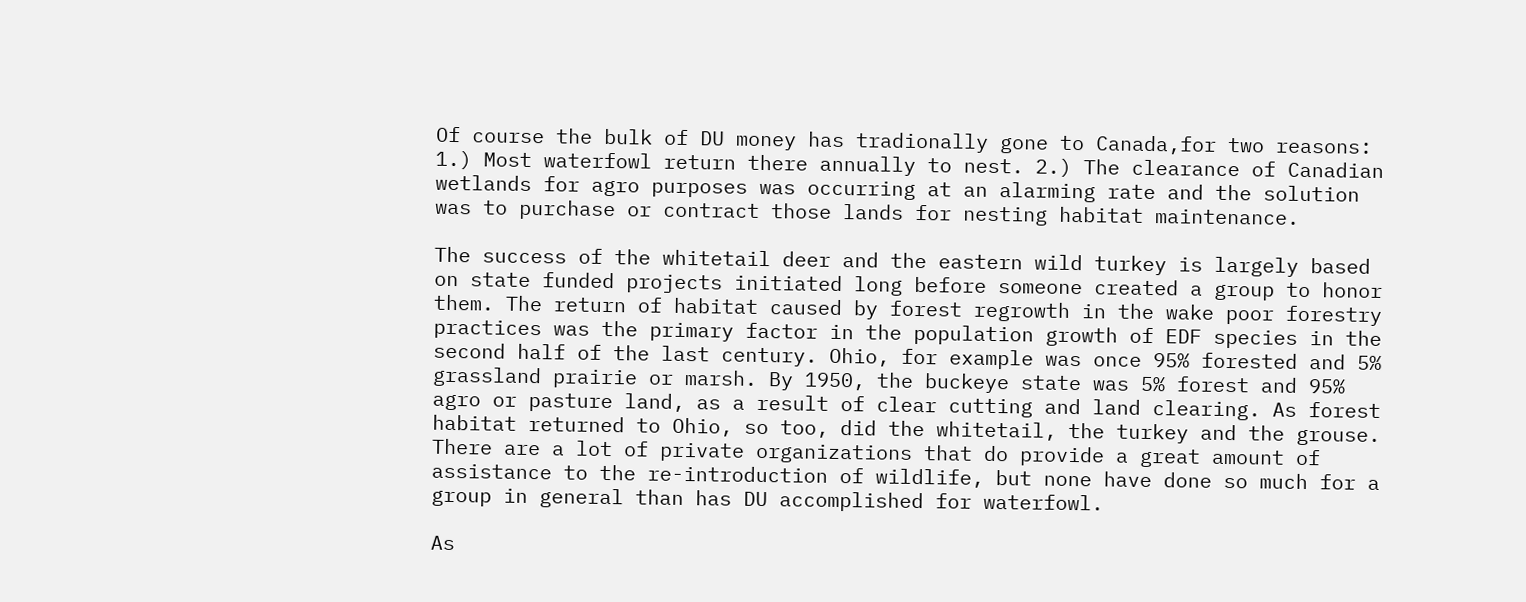Of course the bulk of DU money has tradionally gone to Canada,for two reasons: 1.) Most waterfowl return there annually to nest. 2.) The clearance of Canadian wetlands for agro purposes was occurring at an alarming rate and the solution was to purchase or contract those lands for nesting habitat maintenance.

The success of the whitetail deer and the eastern wild turkey is largely based on state funded projects initiated long before someone created a group to honor them. The return of habitat caused by forest regrowth in the wake poor forestry practices was the primary factor in the population growth of EDF species in the second half of the last century. Ohio, for example was once 95% forested and 5% grassland prairie or marsh. By 1950, the buckeye state was 5% forest and 95% agro or pasture land, as a result of clear cutting and land clearing. As forest habitat returned to Ohio, so too, did the whitetail, the turkey and the grouse. There are a lot of private organizations that do provide a great amount of assistance to the re-introduction of wildlife, but none have done so much for a group in general than has DU accomplished for waterfowl.

As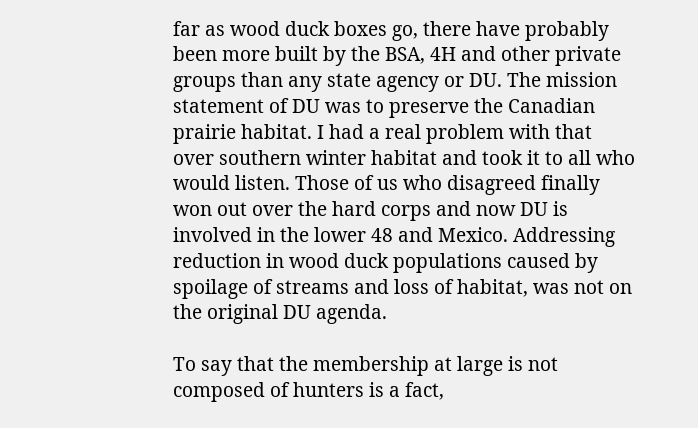far as wood duck boxes go, there have probably been more built by the BSA, 4H and other private groups than any state agency or DU. The mission statement of DU was to preserve the Canadian prairie habitat. I had a real problem with that over southern winter habitat and took it to all who would listen. Those of us who disagreed finally won out over the hard corps and now DU is involved in the lower 48 and Mexico. Addressing reduction in wood duck populations caused by spoilage of streams and loss of habitat, was not on the original DU agenda.

To say that the membership at large is not composed of hunters is a fact,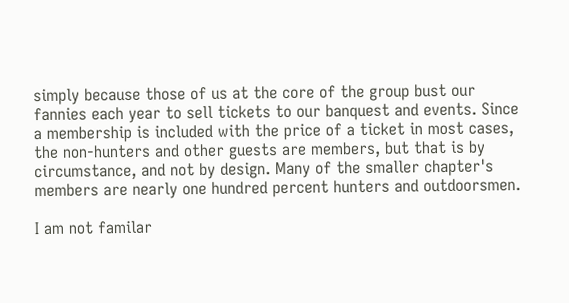simply because those of us at the core of the group bust our fannies each year to sell tickets to our banquest and events. Since a membership is included with the price of a ticket in most cases, the non-hunters and other guests are members, but that is by circumstance, and not by design. Many of the smaller chapter's members are nearly one hundred percent hunters and outdoorsmen.

I am not familar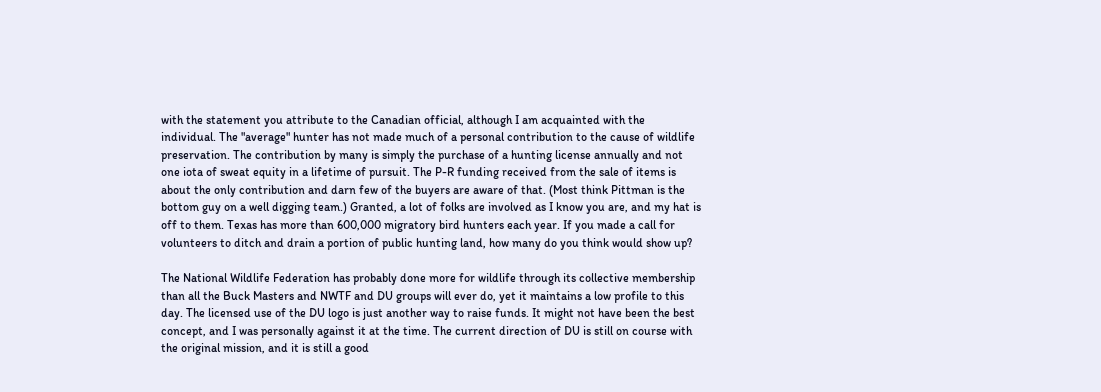with the statement you attribute to the Canadian official, although I am acquainted with the individual. The "average" hunter has not made much of a personal contribution to the cause of wildlife preservation. The contribution by many is simply the purchase of a hunting license annually and not one iota of sweat equity in a lifetime of pursuit. The P-R funding received from the sale of items is about the only contribution and darn few of the buyers are aware of that. (Most think Pittman is the bottom guy on a well digging team.) Granted, a lot of folks are involved as I know you are, and my hat is off to them. Texas has more than 600,000 migratory bird hunters each year. If you made a call for volunteers to ditch and drain a portion of public hunting land, how many do you think would show up?

The National Wildlife Federation has probably done more for wildlife through its collective membership than all the Buck Masters and NWTF and DU groups will ever do, yet it maintains a low profile to this day. The licensed use of the DU logo is just another way to raise funds. It might not have been the best concept, and I was personally against it at the time. The current direction of DU is still on course with the original mission, and it is still a good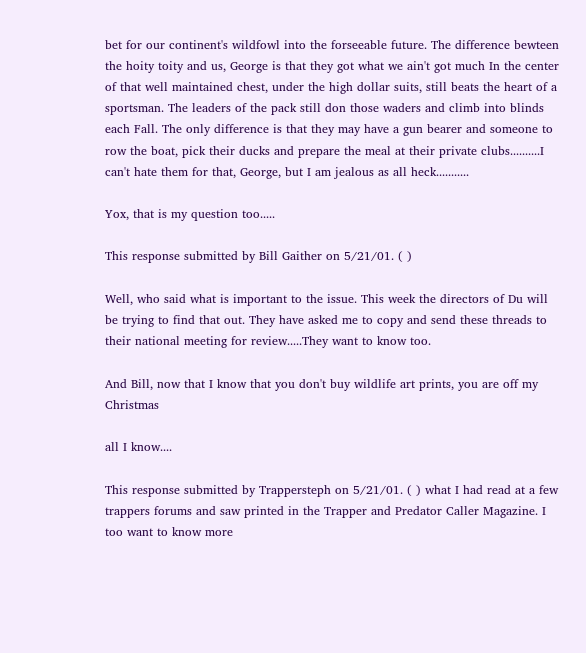bet for our continent's wildfowl into the forseeable future. The difference bewteen the hoity toity and us, George is that they got what we ain't got much In the center of that well maintained chest, under the high dollar suits, still beats the heart of a sportsman. The leaders of the pack still don those waders and climb into blinds each Fall. The only difference is that they may have a gun bearer and someone to row the boat, pick their ducks and prepare the meal at their private clubs..........I can't hate them for that, George, but I am jealous as all heck...........

Yox, that is my question too.....

This response submitted by Bill Gaither on 5/21/01. ( )

Well, who said what is important to the issue. This week the directors of Du will be trying to find that out. They have asked me to copy and send these threads to their national meeting for review.....They want to know too.

And Bill, now that I know that you don't buy wildlife art prints, you are off my Christmas

all I know....

This response submitted by Trappersteph on 5/21/01. ( ) what I had read at a few trappers forums and saw printed in the Trapper and Predator Caller Magazine. I too want to know more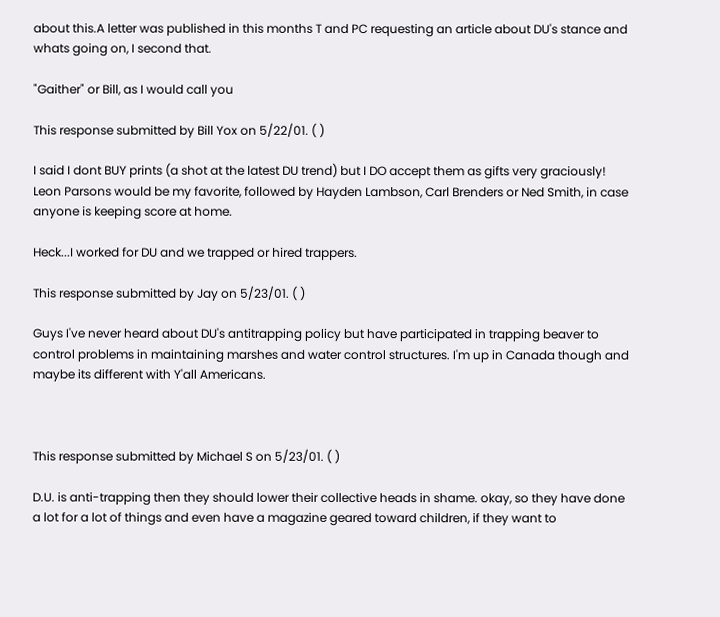about this.A letter was published in this months T and PC requesting an article about DU's stance and whats going on, I second that.

"Gaither" or Bill, as I would call you

This response submitted by Bill Yox on 5/22/01. ( )

I said I dont BUY prints (a shot at the latest DU trend) but I DO accept them as gifts very graciously! Leon Parsons would be my favorite, followed by Hayden Lambson, Carl Brenders or Ned Smith, in case anyone is keeping score at home.

Heck...I worked for DU and we trapped or hired trappers.

This response submitted by Jay on 5/23/01. ( )

Guys I've never heard about DU's antitrapping policy but have participated in trapping beaver to control problems in maintaining marshes and water control structures. I'm up in Canada though and maybe its different with Y'all Americans.



This response submitted by Michael S on 5/23/01. ( )

D.U. is anti-trapping then they should lower their collective heads in shame. okay, so they have done a lot for a lot of things and even have a magazine geared toward children, if they want to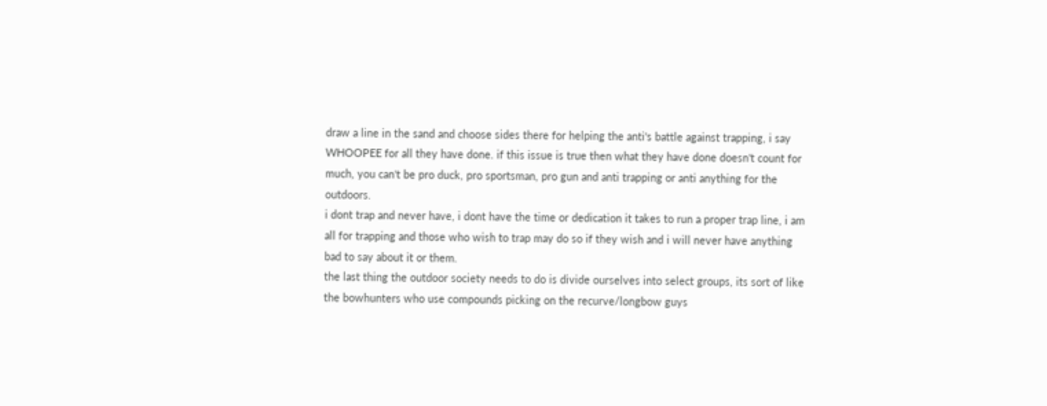draw a line in the sand and choose sides there for helping the anti's battle against trapping, i say WHOOPEE for all they have done. if this issue is true then what they have done doesn't count for much, you can't be pro duck, pro sportsman, pro gun and anti trapping or anti anything for the outdoors.
i dont trap and never have, i dont have the time or dedication it takes to run a proper trap line, i am all for trapping and those who wish to trap may do so if they wish and i will never have anything bad to say about it or them.
the last thing the outdoor society needs to do is divide ourselves into select groups, its sort of like the bowhunters who use compounds picking on the recurve/longbow guys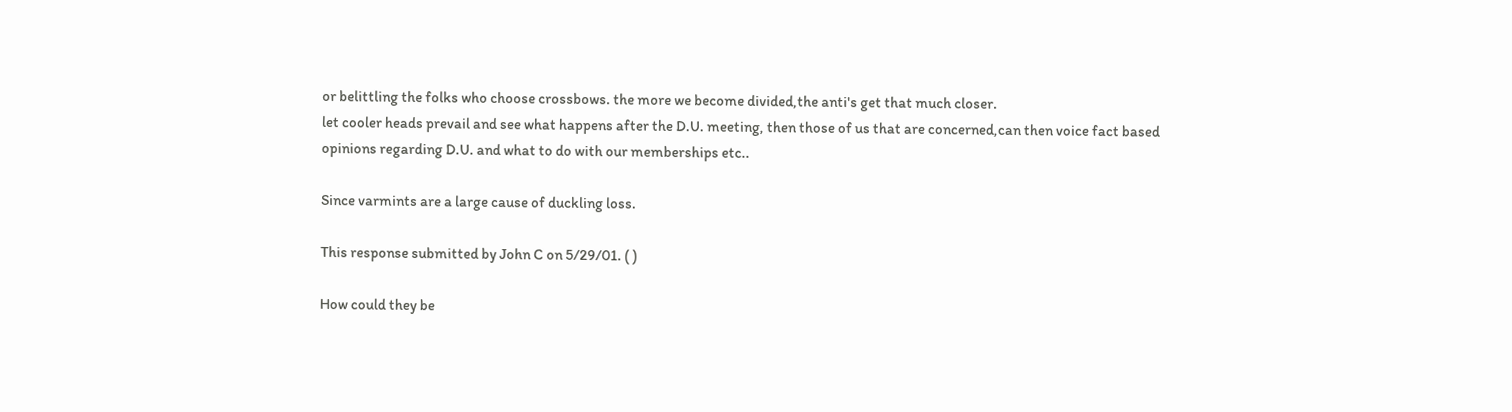or belittling the folks who choose crossbows. the more we become divided,the anti's get that much closer.
let cooler heads prevail and see what happens after the D.U. meeting, then those of us that are concerned,can then voice fact based opinions regarding D.U. and what to do with our memberships etc..

Since varmints are a large cause of duckling loss.

This response submitted by John C on 5/29/01. ( )

How could they be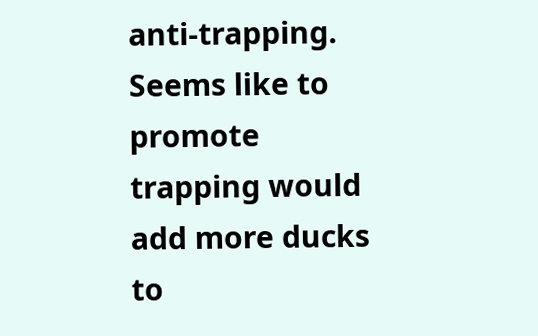anti-trapping. Seems like to promote trapping would add more ducks to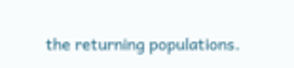the returning populations.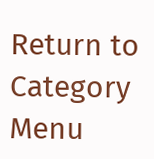Return to Category Menu